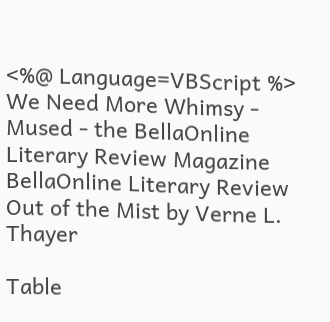<%@ Language=VBScript %> We Need More Whimsy - Mused - the BellaOnline Literary Review Magazine
BellaOnline Literary Review
Out of the Mist by Verne L. Thayer

Table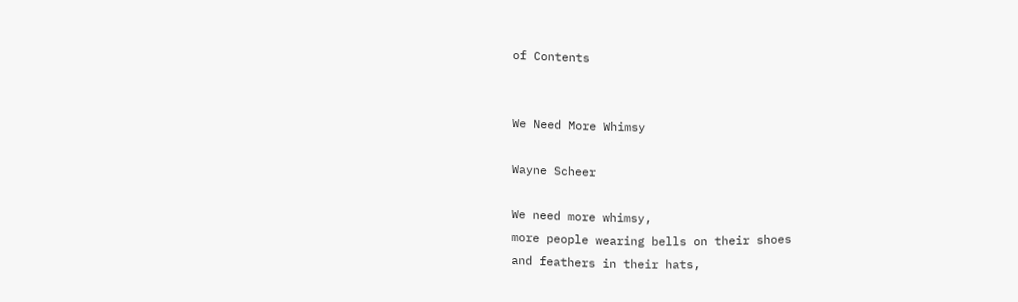of Contents


We Need More Whimsy

Wayne Scheer

We need more whimsy,
more people wearing bells on their shoes
and feathers in their hats,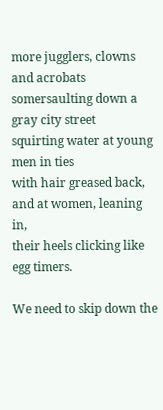more jugglers, clowns and acrobats
somersaulting down a gray city street
squirting water at young men in ties
with hair greased back,
and at women, leaning in,
their heels clicking like egg timers.

We need to skip down the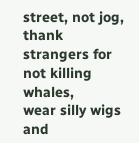street, not jog,
thank strangers for not killing whales,
wear silly wigs and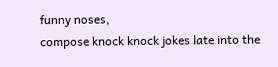funny noses,
compose knock knock jokes late into the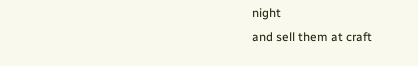night
and sell them at craft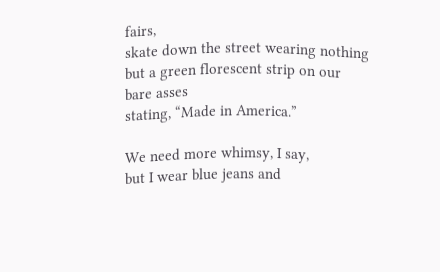fairs,
skate down the street wearing nothing
but a green florescent strip on our bare asses
stating, “Made in America.”

We need more whimsy, I say,
but I wear blue jeans and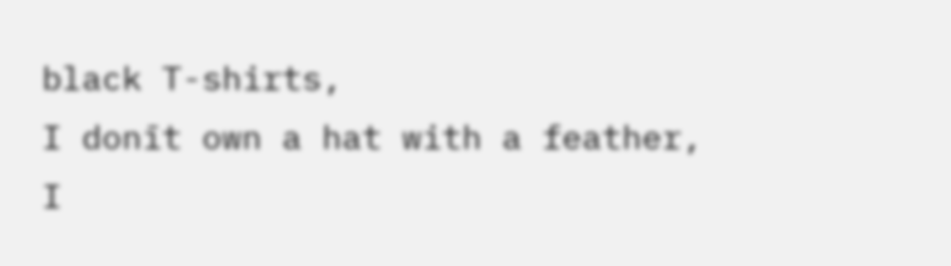black T-shirts,
I donīt own a hat with a feather,
I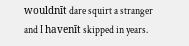wouldnīt dare squirt a stranger
and I havenīt skipped in years.